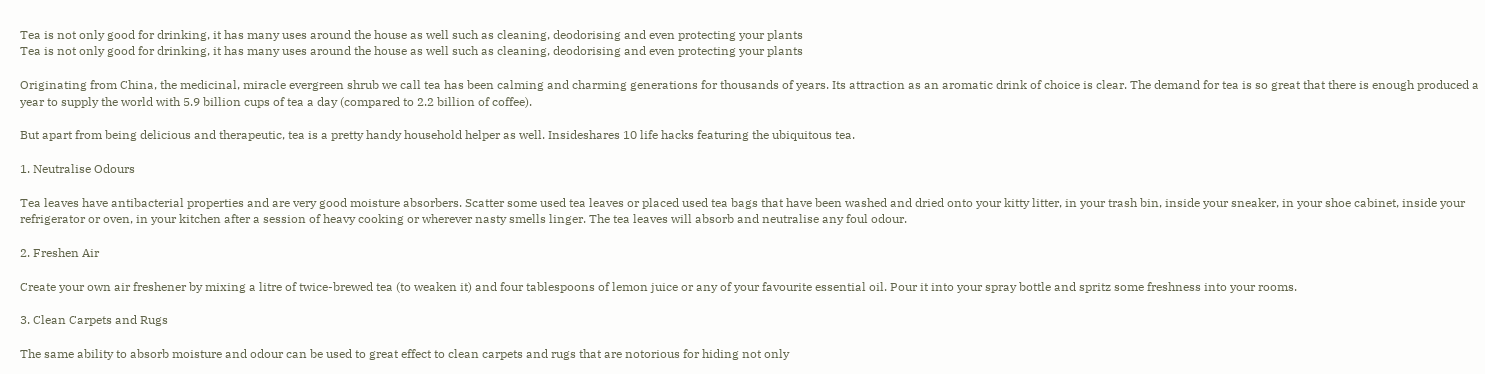Tea is not only good for drinking, it has many uses around the house as well such as cleaning, deodorising and even protecting your plants
Tea is not only good for drinking, it has many uses around the house as well such as cleaning, deodorising and even protecting your plants

Originating from China, the medicinal, miracle evergreen shrub we call tea has been calming and charming generations for thousands of years. Its attraction as an aromatic drink of choice is clear. The demand for tea is so great that there is enough produced a year to supply the world with 5.9 billion cups of tea a day (compared to 2.2 billion of coffee).

But apart from being delicious and therapeutic, tea is a pretty handy household helper as well. Insideshares 10 life hacks featuring the ubiquitous tea.

1. Neutralise Odours

Tea leaves have antibacterial properties and are very good moisture absorbers. Scatter some used tea leaves or placed used tea bags that have been washed and dried onto your kitty litter, in your trash bin, inside your sneaker, in your shoe cabinet, inside your refrigerator or oven, in your kitchen after a session of heavy cooking or wherever nasty smells linger. The tea leaves will absorb and neutralise any foul odour.

2. Freshen Air

Create your own air freshener by mixing a litre of twice-brewed tea (to weaken it) and four tablespoons of lemon juice or any of your favourite essential oil. Pour it into your spray bottle and spritz some freshness into your rooms.

3. Clean Carpets and Rugs

The same ability to absorb moisture and odour can be used to great effect to clean carpets and rugs that are notorious for hiding not only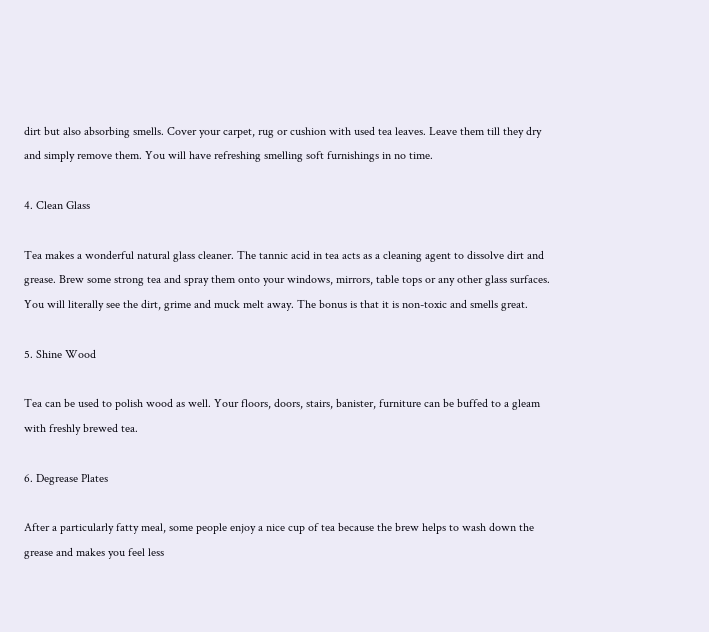dirt but also absorbing smells. Cover your carpet, rug or cushion with used tea leaves. Leave them till they dry and simply remove them. You will have refreshing smelling soft furnishings in no time.

4. Clean Glass

Tea makes a wonderful natural glass cleaner. The tannic acid in tea acts as a cleaning agent to dissolve dirt and grease. Brew some strong tea and spray them onto your windows, mirrors, table tops or any other glass surfaces. You will literally see the dirt, grime and muck melt away. The bonus is that it is non-toxic and smells great.

5. Shine Wood

Tea can be used to polish wood as well. Your floors, doors, stairs, banister, furniture can be buffed to a gleam with freshly brewed tea.

6. Degrease Plates

After a particularly fatty meal, some people enjoy a nice cup of tea because the brew helps to wash down the grease and makes you feel less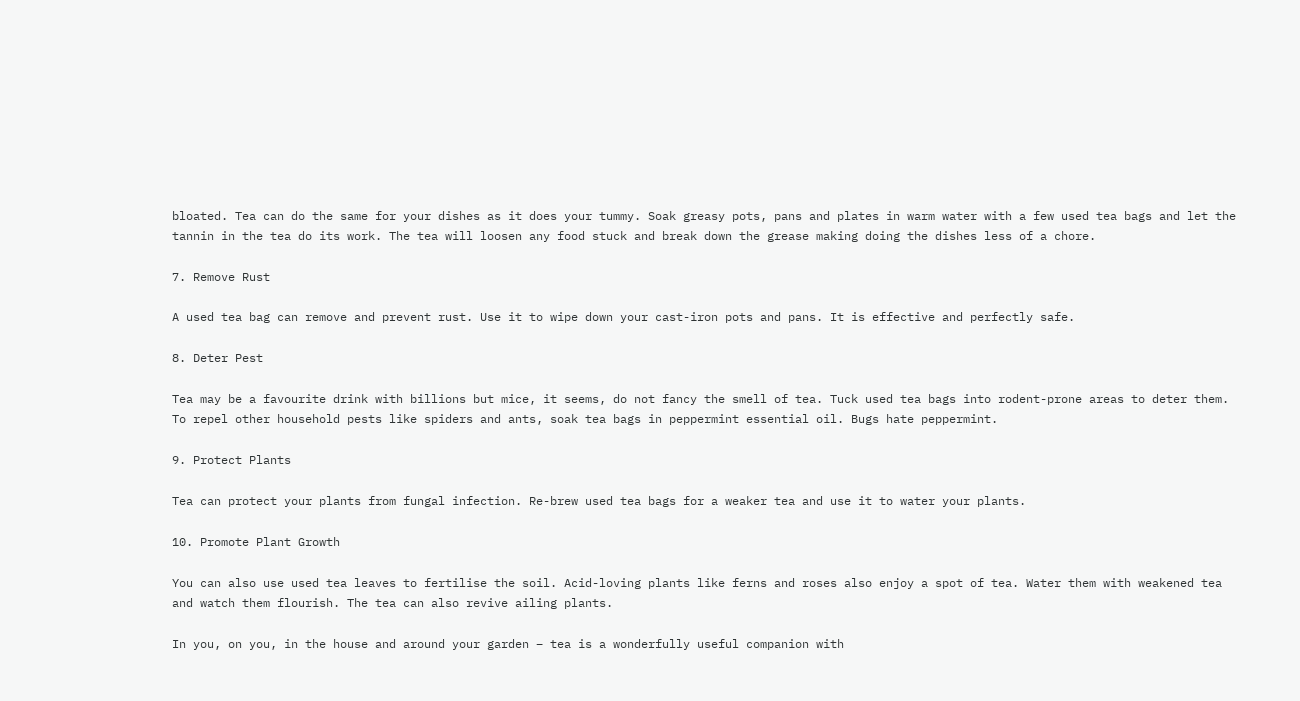bloated. Tea can do the same for your dishes as it does your tummy. Soak greasy pots, pans and plates in warm water with a few used tea bags and let the tannin in the tea do its work. The tea will loosen any food stuck and break down the grease making doing the dishes less of a chore.

7. Remove Rust

A used tea bag can remove and prevent rust. Use it to wipe down your cast-iron pots and pans. It is effective and perfectly safe.

8. Deter Pest

Tea may be a favourite drink with billions but mice, it seems, do not fancy the smell of tea. Tuck used tea bags into rodent-prone areas to deter them. To repel other household pests like spiders and ants, soak tea bags in peppermint essential oil. Bugs hate peppermint.

9. Protect Plants

Tea can protect your plants from fungal infection. Re-brew used tea bags for a weaker tea and use it to water your plants.

10. Promote Plant Growth

You can also use used tea leaves to fertilise the soil. Acid-loving plants like ferns and roses also enjoy a spot of tea. Water them with weakened tea and watch them flourish. The tea can also revive ailing plants.

In you, on you, in the house and around your garden – tea is a wonderfully useful companion with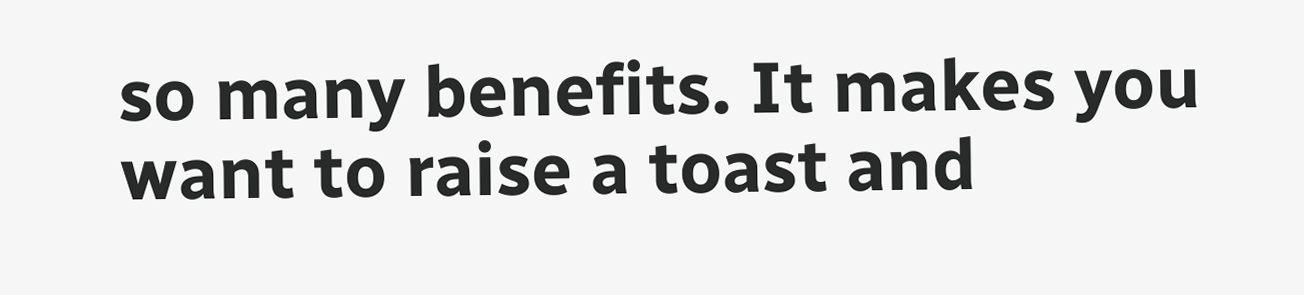so many benefits. It makes you want to raise a toast and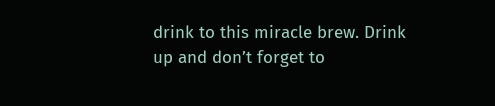drink to this miracle brew. Drink up and don’t forget to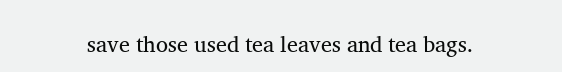save those used tea leaves and tea bags.